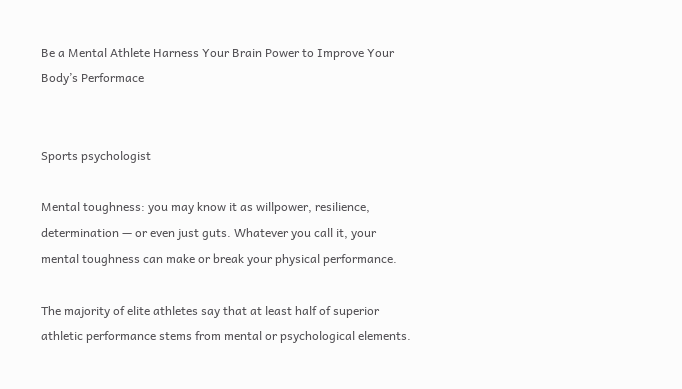Be a Mental Athlete Harness Your Brain Power to Improve Your Body’s Performace


Sports psychologist

Mental toughness: you may know it as willpower, resilience, determination — or even just guts. Whatever you call it, your mental toughness can make or break your physical performance.

The majority of elite athletes say that at least half of superior athletic performance stems from mental or psychological elements.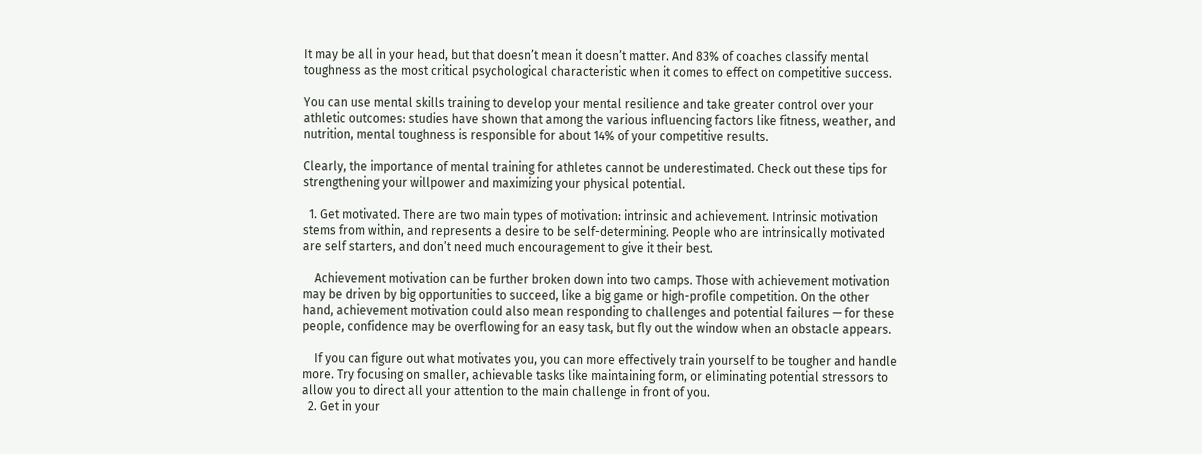It may be all in your head, but that doesn’t mean it doesn’t matter. And 83% of coaches classify mental toughness as the most critical psychological characteristic when it comes to effect on competitive success.

You can use mental skills training to develop your mental resilience and take greater control over your athletic outcomes: studies have shown that among the various influencing factors like fitness, weather, and nutrition, mental toughness is responsible for about 14% of your competitive results.

Clearly, the importance of mental training for athletes cannot be underestimated. Check out these tips for strengthening your willpower and maximizing your physical potential.

  1. Get motivated. There are two main types of motivation: intrinsic and achievement. Intrinsic motivation stems from within, and represents a desire to be self-determining. People who are intrinsically motivated are self starters, and don’t need much encouragement to give it their best.

    Achievement motivation can be further broken down into two camps. Those with achievement motivation may be driven by big opportunities to succeed, like a big game or high-profile competition. On the other hand, achievement motivation could also mean responding to challenges and potential failures — for these people, confidence may be overflowing for an easy task, but fly out the window when an obstacle appears.

    If you can figure out what motivates you, you can more effectively train yourself to be tougher and handle more. Try focusing on smaller, achievable tasks like maintaining form, or eliminating potential stressors to allow you to direct all your attention to the main challenge in front of you.
  2. Get in your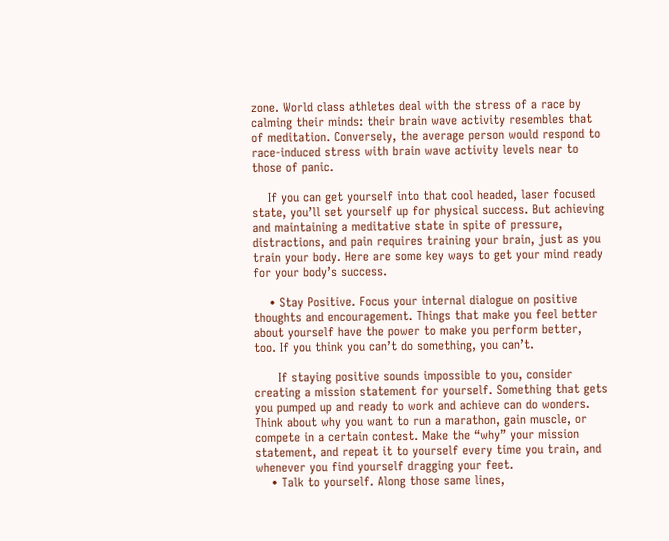zone. World class athletes deal with the stress of a race by calming their minds: their brain wave activity resembles that of meditation. Conversely, the average person would respond to race-induced stress with brain wave activity levels near to those of panic.

    If you can get yourself into that cool headed, laser focused state, you’ll set yourself up for physical success. But achieving and maintaining a meditative state in spite of pressure, distractions, and pain requires training your brain, just as you train your body. Here are some key ways to get your mind ready for your body’s success.

    • Stay Positive. Focus your internal dialogue on positive thoughts and encouragement. Things that make you feel better about yourself have the power to make you perform better, too. If you think you can’t do something, you can’t.

      If staying positive sounds impossible to you, consider creating a mission statement for yourself. Something that gets you pumped up and ready to work and achieve can do wonders. Think about why you want to run a marathon, gain muscle, or compete in a certain contest. Make the “why” your mission statement, and repeat it to yourself every time you train, and whenever you find yourself dragging your feet.
    • Talk to yourself. Along those same lines,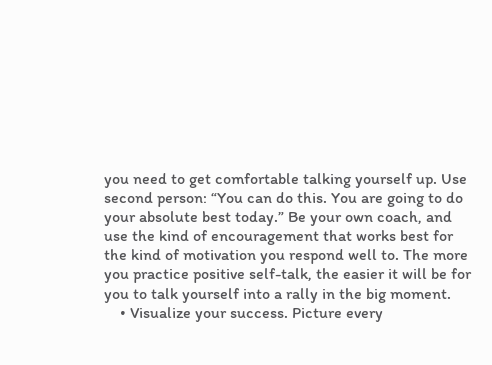you need to get comfortable talking yourself up. Use second person: “You can do this. You are going to do your absolute best today.” Be your own coach, and use the kind of encouragement that works best for the kind of motivation you respond well to. The more you practice positive self-talk, the easier it will be for you to talk yourself into a rally in the big moment.
    • Visualize your success. Picture every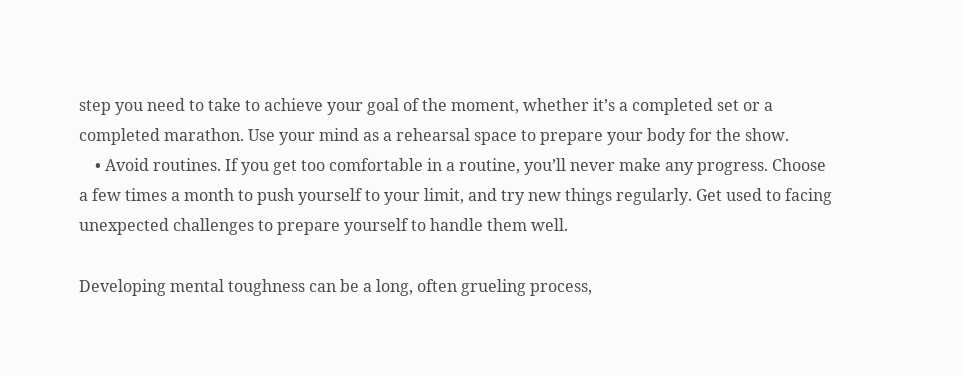step you need to take to achieve your goal of the moment, whether it’s a completed set or a completed marathon. Use your mind as a rehearsal space to prepare your body for the show.
    • Avoid routines. If you get too comfortable in a routine, you’ll never make any progress. Choose a few times a month to push yourself to your limit, and try new things regularly. Get used to facing unexpected challenges to prepare yourself to handle them well.

Developing mental toughness can be a long, often grueling process,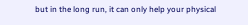but in the long run, it can only help your physical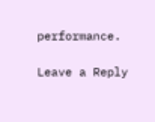performance.

Leave a Reply